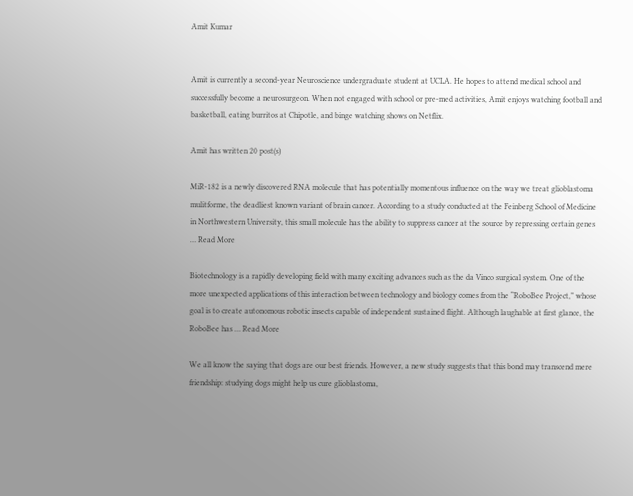Amit Kumar


Amit is currently a second-year Neuroscience undergraduate student at UCLA. He hopes to attend medical school and successfully become a neurosurgeon. When not engaged with school or pre-med activities, Amit enjoys watching football and basketball, eating burritos at Chipotle, and binge watching shows on Netflix.

Amit has written 20 post(s)

MiR-182 is a newly discovered RNA molecule that has potentially momentous influence on the way we treat glioblastoma mulitforme, the deadliest known variant of brain cancer. According to a study conducted at the Feinberg School of Medicine in Northwestern University, this small molecule has the ability to suppress cancer at the source by repressing certain genes … Read More

Biotechnology is a rapidly developing field with many exciting advances such as the da Vinco surgical system. One of the more unexpected applications of this interaction between technology and biology comes from the “RoboBee Project,” whose goal is to create autonomous robotic insects capable of independent sustained flight. Although laughable at first glance, the RoboBee has … Read More

We all know the saying that dogs are our best friends. However, a new study suggests that this bond may transcend mere friendship: studying dogs might help us cure glioblastoma,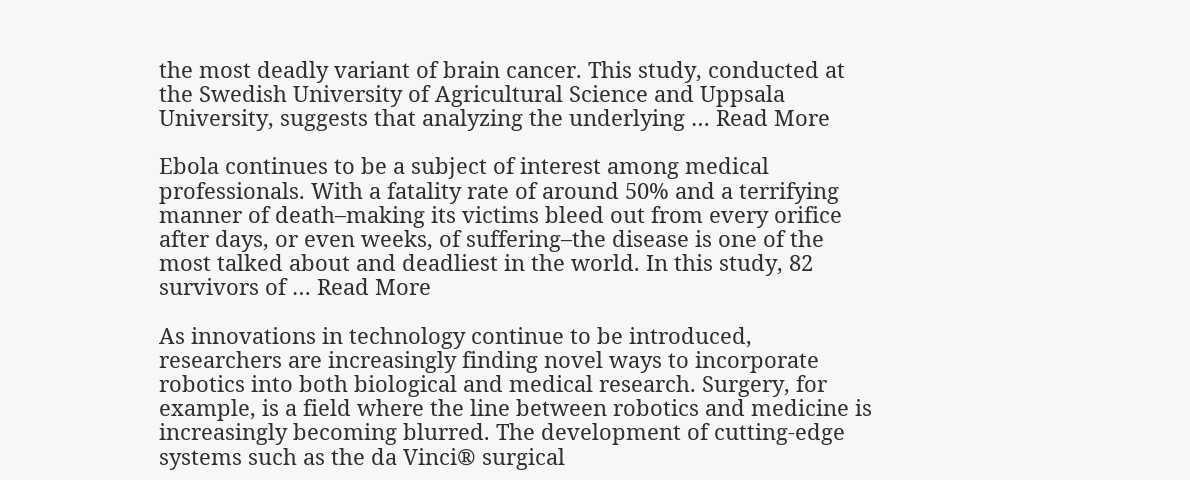the most deadly variant of brain cancer. This study, conducted at the Swedish University of Agricultural Science and Uppsala University, suggests that analyzing the underlying … Read More

Ebola continues to be a subject of interest among medical professionals. With a fatality rate of around 50% and a terrifying manner of death–making its victims bleed out from every orifice after days, or even weeks, of suffering–the disease is one of the most talked about and deadliest in the world. In this study, 82 survivors of … Read More

As innovations in technology continue to be introduced, researchers are increasingly finding novel ways to incorporate robotics into both biological and medical research. Surgery, for example, is a field where the line between robotics and medicine is increasingly becoming blurred. The development of cutting-edge systems such as the da Vinci® surgical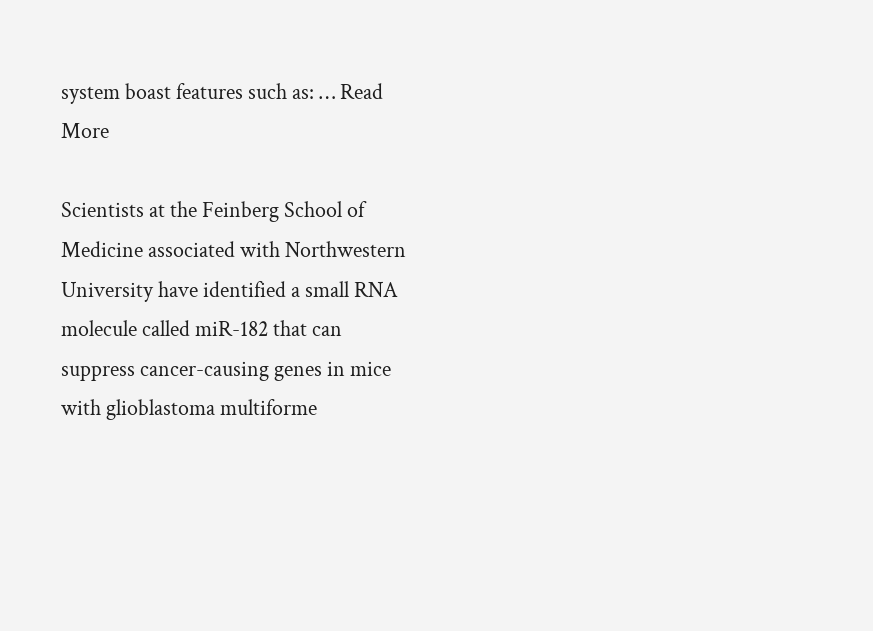system boast features such as: … Read More

Scientists at the Feinberg School of Medicine associated with Northwestern University have identified a small RNA molecule called miR-182 that can suppress cancer-causing genes in mice with glioblastoma multiforme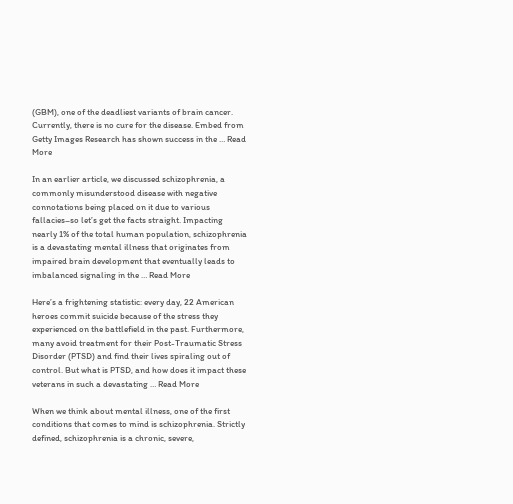(GBM), one of the deadliest variants of brain cancer. Currently, there is no cure for the disease. Embed from Getty Images Research has shown success in the … Read More

In an earlier article, we discussed schizophrenia, a commonly misunderstood disease with negative connotations being placed on it due to various fallacies–so let’s get the facts straight. Impacting nearly 1% of the total human population, schizophrenia is a devastating mental illness that originates from impaired brain development that eventually leads to imbalanced signaling in the … Read More

Here’s a frightening statistic: every day, 22 American heroes commit suicide because of the stress they experienced on the battlefield in the past. Furthermore, many avoid treatment for their Post-Traumatic Stress Disorder (PTSD) and find their lives spiraling out of control. But what is PTSD, and how does it impact these veterans in such a devastating … Read More

When we think about mental illness, one of the first conditions that comes to mind is schizophrenia. Strictly defined, schizophrenia is a chronic, severe,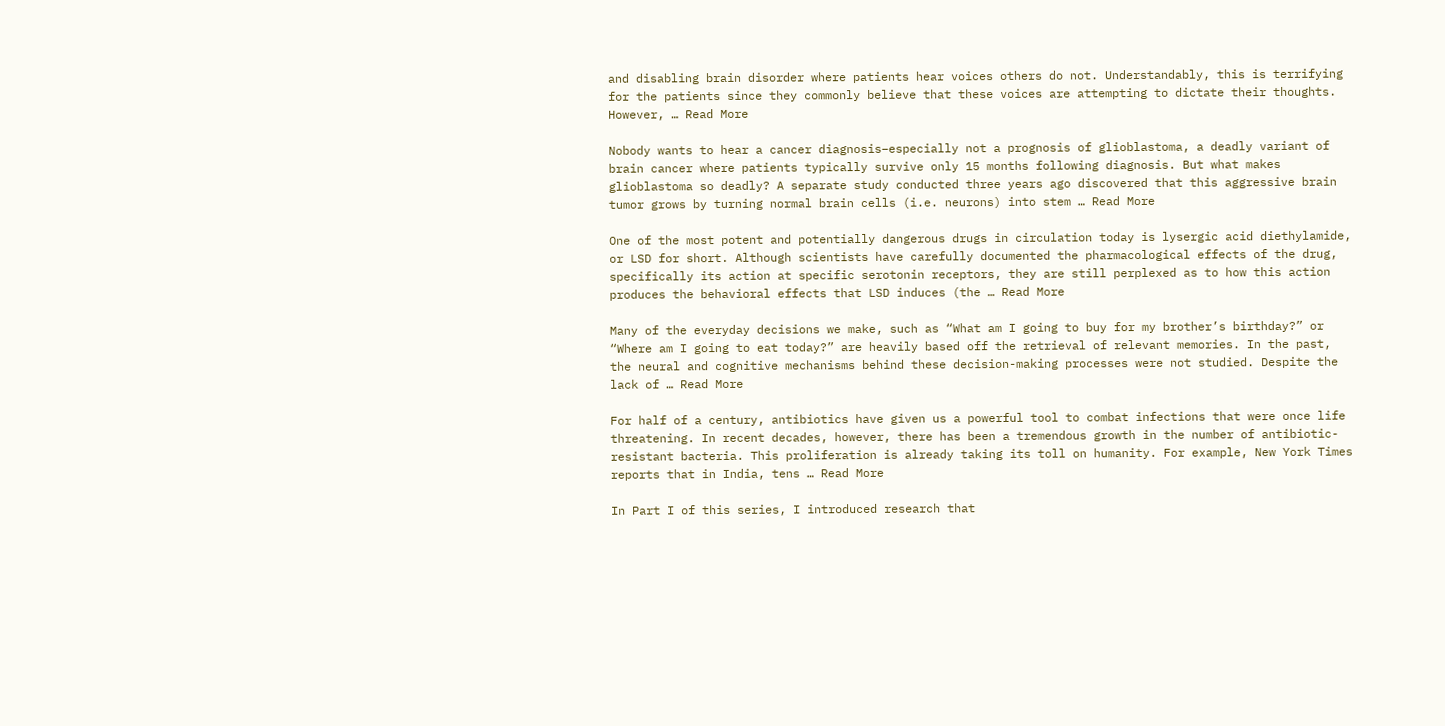and disabling brain disorder where patients hear voices others do not. Understandably, this is terrifying for the patients since they commonly believe that these voices are attempting to dictate their thoughts. However, … Read More

Nobody wants to hear a cancer diagnosis–especially not a prognosis of glioblastoma, a deadly variant of brain cancer where patients typically survive only 15 months following diagnosis. But what makes glioblastoma so deadly? A separate study conducted three years ago discovered that this aggressive brain tumor grows by turning normal brain cells (i.e. neurons) into stem … Read More

One of the most potent and potentially dangerous drugs in circulation today is lysergic acid diethylamide, or LSD for short. Although scientists have carefully documented the pharmacological effects of the drug, specifically its action at specific serotonin receptors, they are still perplexed as to how this action produces the behavioral effects that LSD induces (the … Read More

Many of the everyday decisions we make, such as “What am I going to buy for my brother’s birthday?” or “Where am I going to eat today?” are heavily based off the retrieval of relevant memories. In the past, the neural and cognitive mechanisms behind these decision-making processes were not studied. Despite the lack of … Read More

For half of a century, antibiotics have given us a powerful tool to combat infections that were once life threatening. In recent decades, however, there has been a tremendous growth in the number of antibiotic-resistant bacteria. This proliferation is already taking its toll on humanity. For example, New York Times reports that in India, tens … Read More

In Part I of this series, I introduced research that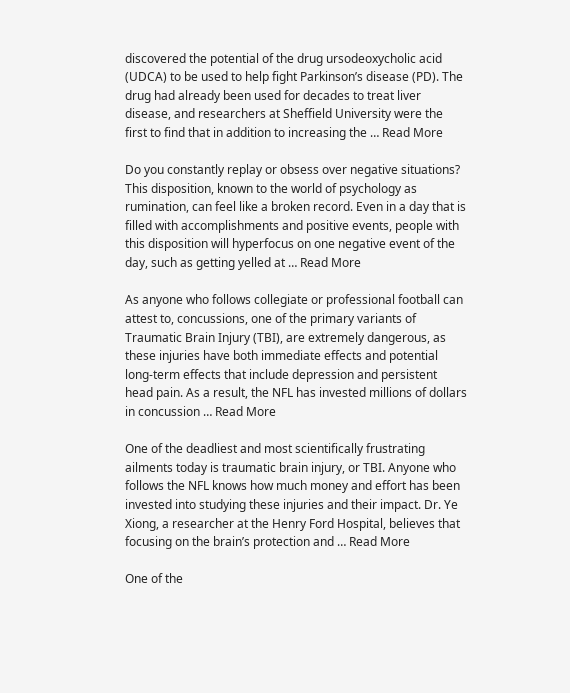discovered the potential of the drug ursodeoxycholic acid (UDCA) to be used to help fight Parkinson’s disease (PD). The drug had already been used for decades to treat liver disease, and researchers at Sheffield University were the first to find that in addition to increasing the … Read More

Do you constantly replay or obsess over negative situations? This disposition, known to the world of psychology as rumination, can feel like a broken record. Even in a day that is filled with accomplishments and positive events, people with this disposition will hyperfocus on one negative event of the day, such as getting yelled at … Read More

As anyone who follows collegiate or professional football can attest to, concussions, one of the primary variants of Traumatic Brain Injury (TBI), are extremely dangerous, as these injuries have both immediate effects and potential long-term effects that include depression and persistent head pain. As a result, the NFL has invested millions of dollars in concussion … Read More

One of the deadliest and most scientifically frustrating ailments today is traumatic brain injury, or TBI. Anyone who follows the NFL knows how much money and effort has been invested into studying these injuries and their impact. Dr. Ye Xiong, a researcher at the Henry Ford Hospital, believes that focusing on the brain’s protection and … Read More

One of the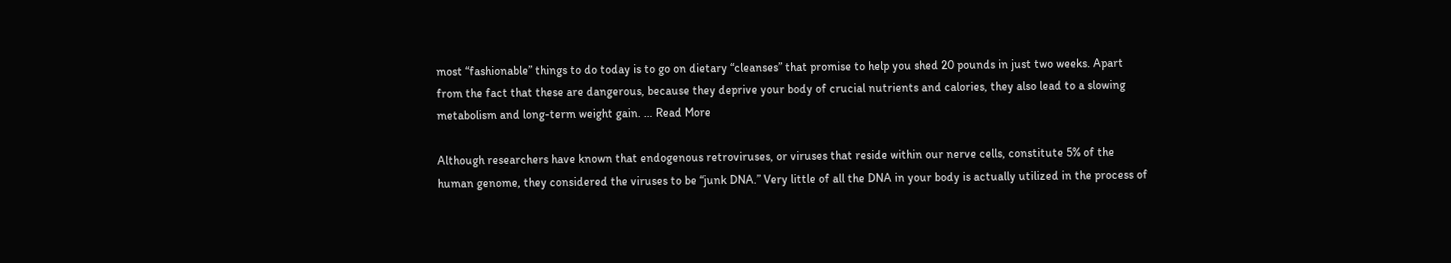most “fashionable” things to do today is to go on dietary “cleanses” that promise to help you shed 20 pounds in just two weeks. Apart from the fact that these are dangerous, because they deprive your body of crucial nutrients and calories, they also lead to a slowing metabolism and long-term weight gain. … Read More

Although researchers have known that endogenous retroviruses, or viruses that reside within our nerve cells, constitute 5% of the human genome, they considered the viruses to be “junk DNA.” Very little of all the DNA in your body is actually utilized in the process of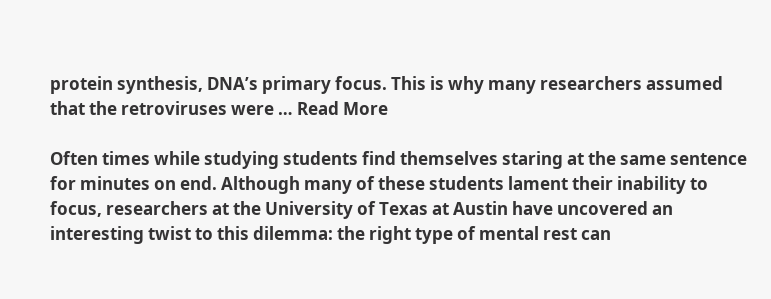protein synthesis, DNA’s primary focus. This is why many researchers assumed that the retroviruses were … Read More

Often times while studying students find themselves staring at the same sentence for minutes on end. Although many of these students lament their inability to focus, researchers at the University of Texas at Austin have uncovered an interesting twist to this dilemma: the right type of mental rest can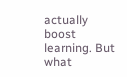actually boost learning. But what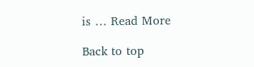is … Read More

Back to top